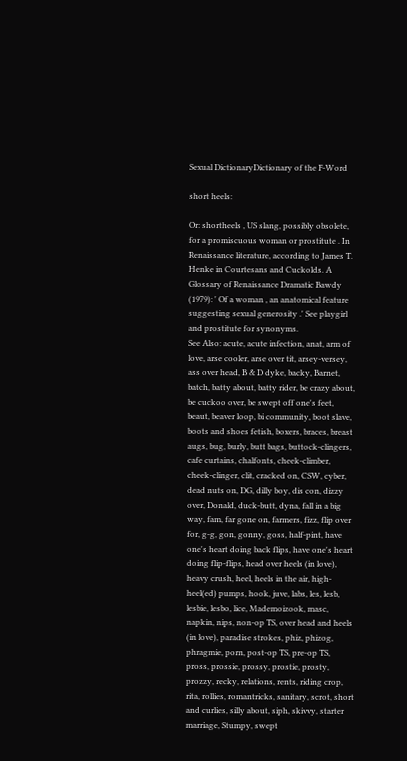Sexual DictionaryDictionary of the F-Word

short heels:

Or: shortheels , US slang, possibly obsolete, for a promiscuous woman or prostitute . In Renaissance literature, according to James T. Henke in Courtesans and Cuckolds. A Glossary of Renaissance Dramatic Bawdy (1979): ' Of a woman , an anatomical feature suggesting sexual generosity .' See playgirl and prostitute for synonyms.
See Also: acute, acute infection, anat, arm of love, arse cooler, arse over tit, arsey-versey, ass over head, B & D dyke, backy, Barnet, batch, batty about, batty rider, be crazy about, be cuckoo over, be swept off one's feet, beaut, beaver loop, bi community, boot slave, boots and shoes fetish, boxers, braces, breast augs, bug, burly, butt bags, buttock-clingers, cafe curtains, chalfonts, cheek-climber, cheek-clinger, clit, cracked on, CSW, cyber, dead nuts on, DG, dilly boy, dis con, dizzy over, Donald, duck-butt, dyna, fall in a big way, fam, far gone on, farmers, fizz, flip over for, g-g, gon, gonny, goss, half-pint, have one's heart doing back flips, have one's heart doing flip-flips, head over heels (in love), heavy crush, heel, heels in the air, high-heel(ed) pumps, hook, juve, labs, les, lesb, lesbie, lesbo, lice, Mademoizook, masc, napkin, nips, non-op TS, over head and heels (in love), paradise strokes, phiz, phizog, phragmie, porn, post-op TS, pre-op TS, pross, prossie, prossy, prostie, prosty, prozzy, recky, relations, rents, riding crop, rita, rollies, romantricks, sanitary, scrot, short and curlies, silly about, siph, skivvy, starter marriage, Stumpy, swept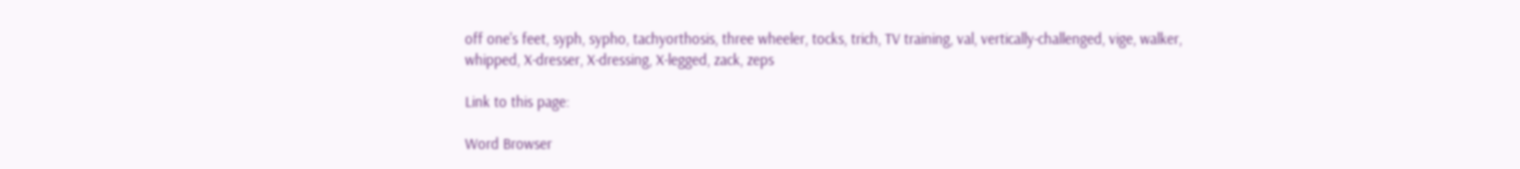off one's feet, syph, sypho, tachyorthosis, three wheeler, tocks, trich, TV training, val, vertically-challenged, vige, walker, whipped, X-dresser, X-dressing, X-legged, zack, zeps

Link to this page:

Word Browser